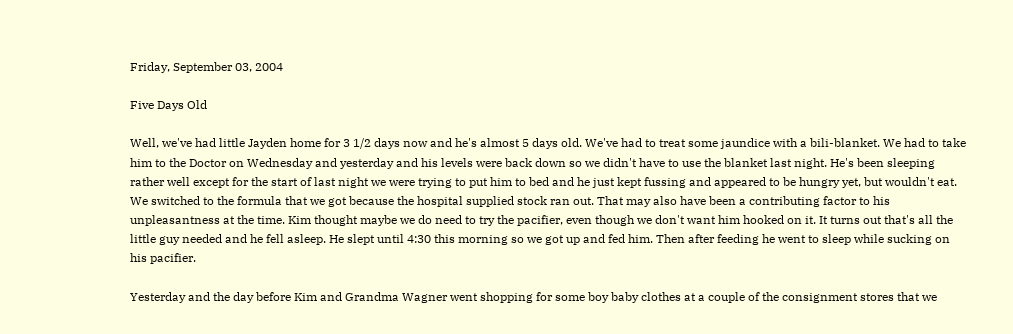Friday, September 03, 2004

Five Days Old

Well, we've had little Jayden home for 3 1/2 days now and he's almost 5 days old. We've had to treat some jaundice with a bili-blanket. We had to take him to the Doctor on Wednesday and yesterday and his levels were back down so we didn't have to use the blanket last night. He's been sleeping rather well except for the start of last night we were trying to put him to bed and he just kept fussing and appeared to be hungry yet, but wouldn't eat. We switched to the formula that we got because the hospital supplied stock ran out. That may also have been a contributing factor to his unpleasantness at the time. Kim thought maybe we do need to try the pacifier, even though we don't want him hooked on it. It turns out that's all the little guy needed and he fell asleep. He slept until 4:30 this morning so we got up and fed him. Then after feeding he went to sleep while sucking on his pacifier.

Yesterday and the day before Kim and Grandma Wagner went shopping for some boy baby clothes at a couple of the consignment stores that we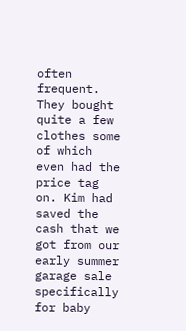often frequent. They bought quite a few clothes some of which even had the price tag on. Kim had saved the cash that we got from our early summer garage sale specifically for baby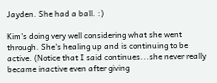Jayden. She had a ball. :)

Kim's doing very well considering what she went through. She's healing up and is continuing to be active. (Notice that I said continues...she never really became inactive even after giving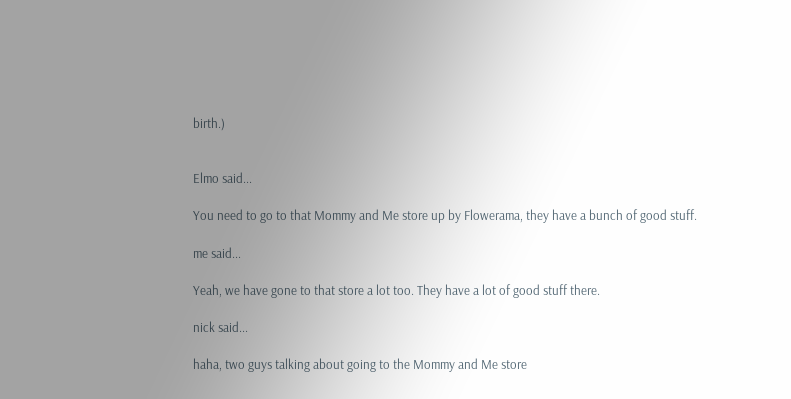birth.)


Elmo said...

You need to go to that Mommy and Me store up by Flowerama, they have a bunch of good stuff.

me said...

Yeah, we have gone to that store a lot too. They have a lot of good stuff there.

nick said...

haha, two guys talking about going to the Mommy and Me store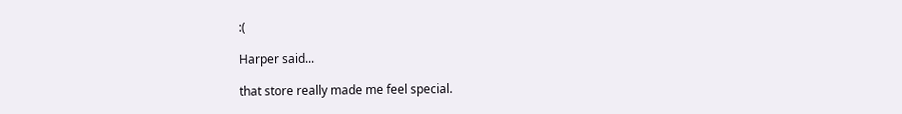:(

Harper said...

that store really made me feel special.